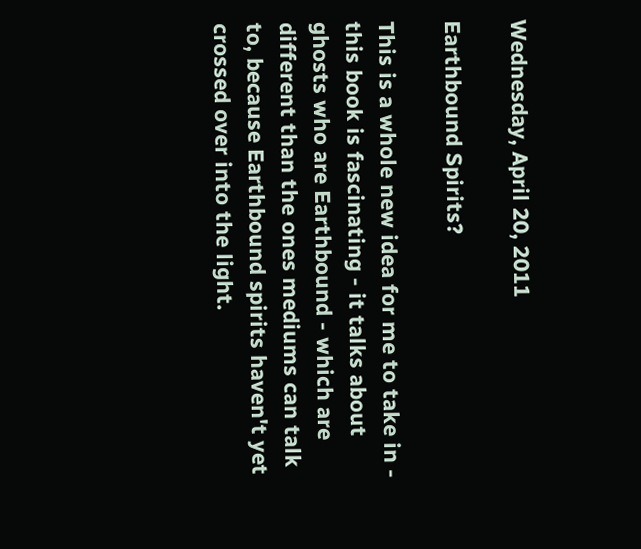Wednesday, April 20, 2011

Earthbound Spirits?

This is a whole new idea for me to take in - this book is fascinating - it talks about ghosts who are Earthbound - which are different than the ones mediums can talk to, because Earthbound spirits haven't yet crossed over into the light.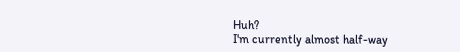Huh?
I'm currently almost half-way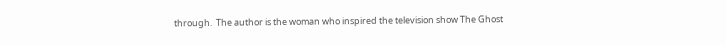through.  The author is the woman who inspired the television show The Ghost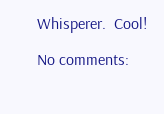Whisperer.  Cool!

No comments: